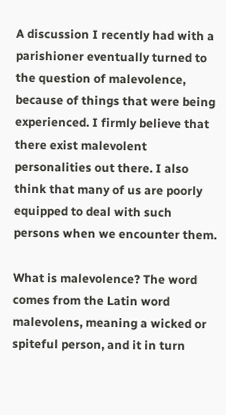A discussion I recently had with a parishioner eventually turned to the question of malevolence, because of things that were being experienced. I firmly believe that there exist malevolent personalities out there. I also think that many of us are poorly equipped to deal with such persons when we encounter them.

What is malevolence? The word comes from the Latin word malevolens, meaning a wicked or spiteful person, and it in turn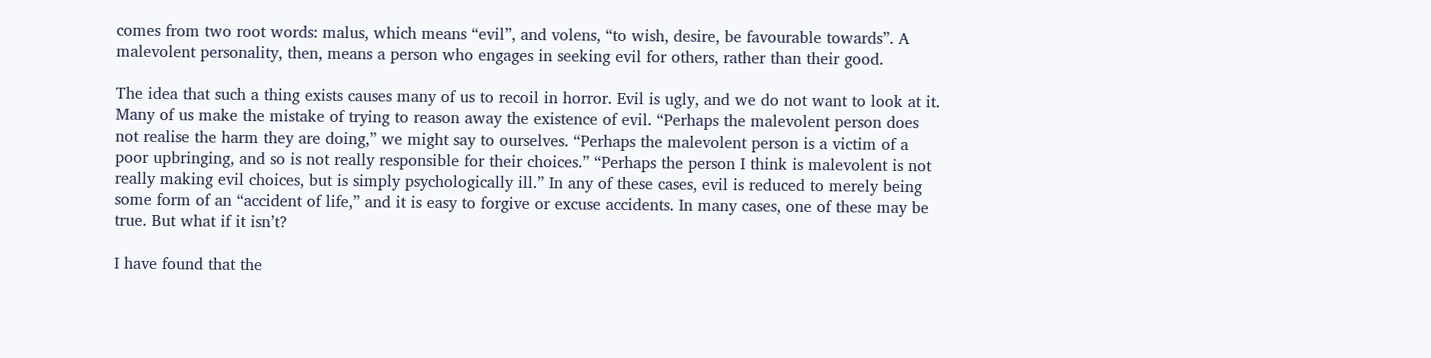comes from two root words: malus, which means “evil”, and volens, “to wish, desire, be favourable towards”. A malevolent personality, then, means a person who engages in seeking evil for others, rather than their good.

The idea that such a thing exists causes many of us to recoil in horror. Evil is ugly, and we do not want to look at it. Many of us make the mistake of trying to reason away the existence of evil. “Perhaps the malevolent person does not realise the harm they are doing,” we might say to ourselves. “Perhaps the malevolent person is a victim of a poor upbringing, and so is not really responsible for their choices.” “Perhaps the person I think is malevolent is not really making evil choices, but is simply psychologically ill.” In any of these cases, evil is reduced to merely being some form of an “accident of life,” and it is easy to forgive or excuse accidents. In many cases, one of these may be true. But what if it isn’t?

I have found that the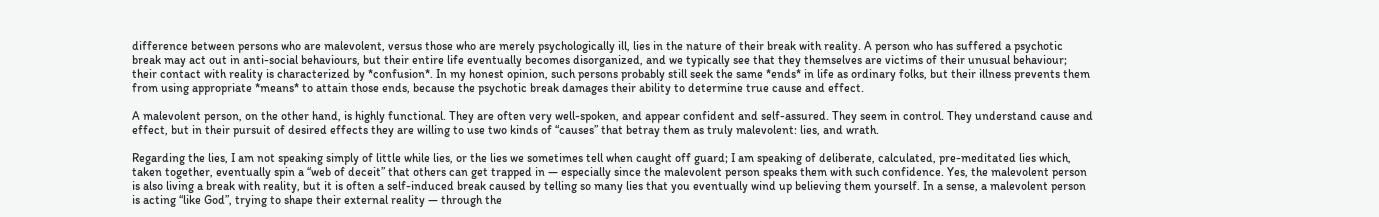difference between persons who are malevolent, versus those who are merely psychologically ill, lies in the nature of their break with reality. A person who has suffered a psychotic break may act out in anti-social behaviours, but their entire life eventually becomes disorganized, and we typically see that they themselves are victims of their unusual behaviour; their contact with reality is characterized by *confusion*. In my honest opinion, such persons probably still seek the same *ends* in life as ordinary folks, but their illness prevents them from using appropriate *means* to attain those ends, because the psychotic break damages their ability to determine true cause and effect.

A malevolent person, on the other hand, is highly functional. They are often very well-spoken, and appear confident and self-assured. They seem in control. They understand cause and effect, but in their pursuit of desired effects they are willing to use two kinds of “causes” that betray them as truly malevolent: lies, and wrath.

Regarding the lies, I am not speaking simply of little while lies, or the lies we sometimes tell when caught off guard; I am speaking of deliberate, calculated, pre-meditated lies which, taken together, eventually spin a “web of deceit” that others can get trapped in — especially since the malevolent person speaks them with such confidence. Yes, the malevolent person is also living a break with reality, but it is often a self-induced break caused by telling so many lies that you eventually wind up believing them yourself. In a sense, a malevolent person is acting “like God”, trying to shape their external reality — through the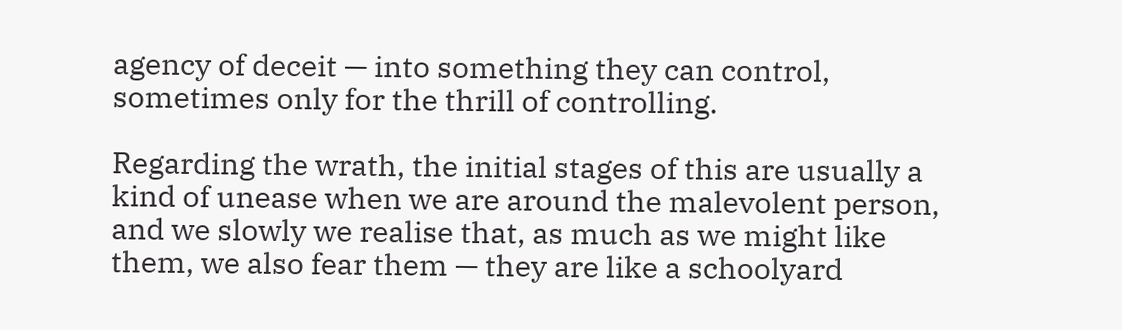agency of deceit — into something they can control, sometimes only for the thrill of controlling.

Regarding the wrath, the initial stages of this are usually a kind of unease when we are around the malevolent person, and we slowly we realise that, as much as we might like them, we also fear them — they are like a schoolyard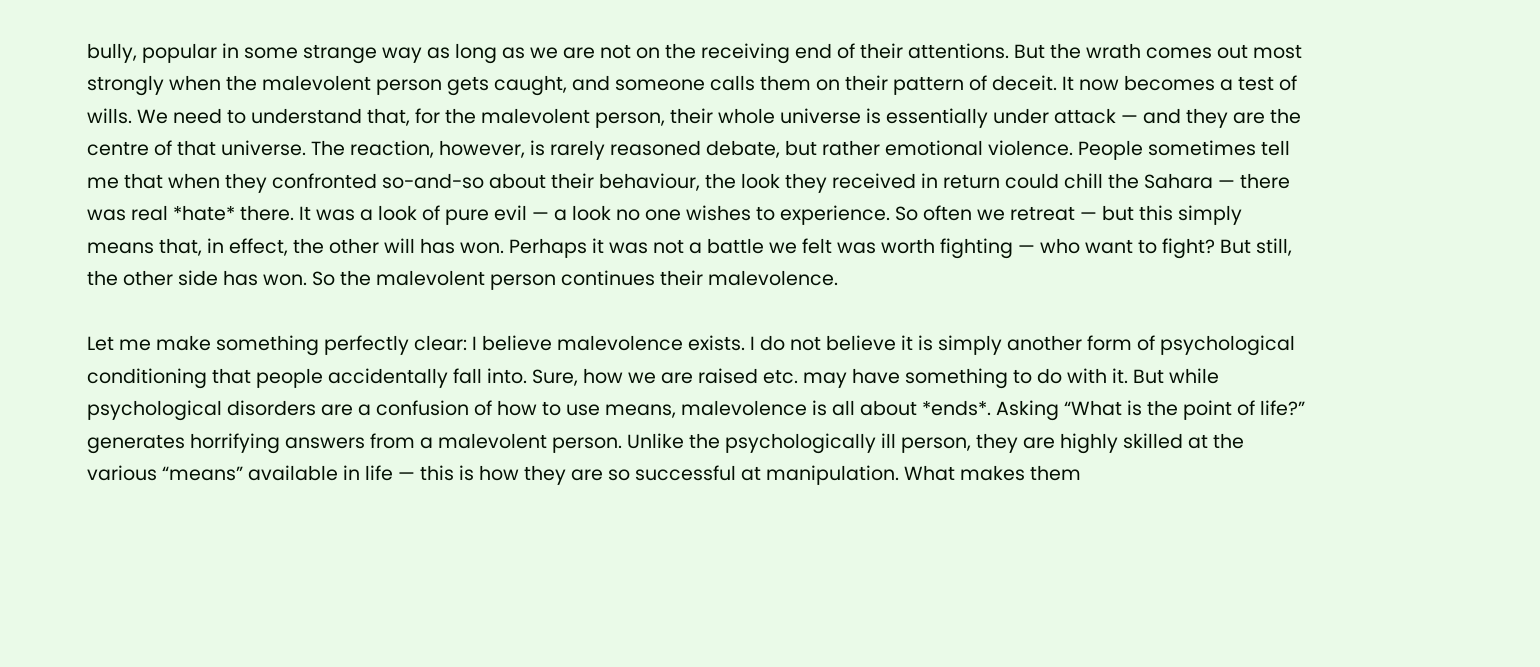bully, popular in some strange way as long as we are not on the receiving end of their attentions. But the wrath comes out most strongly when the malevolent person gets caught, and someone calls them on their pattern of deceit. It now becomes a test of wills. We need to understand that, for the malevolent person, their whole universe is essentially under attack — and they are the centre of that universe. The reaction, however, is rarely reasoned debate, but rather emotional violence. People sometimes tell me that when they confronted so-and-so about their behaviour, the look they received in return could chill the Sahara — there was real *hate* there. It was a look of pure evil — a look no one wishes to experience. So often we retreat — but this simply means that, in effect, the other will has won. Perhaps it was not a battle we felt was worth fighting — who want to fight? But still, the other side has won. So the malevolent person continues their malevolence.

Let me make something perfectly clear: I believe malevolence exists. I do not believe it is simply another form of psychological conditioning that people accidentally fall into. Sure, how we are raised etc. may have something to do with it. But while psychological disorders are a confusion of how to use means, malevolence is all about *ends*. Asking “What is the point of life?” generates horrifying answers from a malevolent person. Unlike the psychologically ill person, they are highly skilled at the various “means” available in life — this is how they are so successful at manipulation. What makes them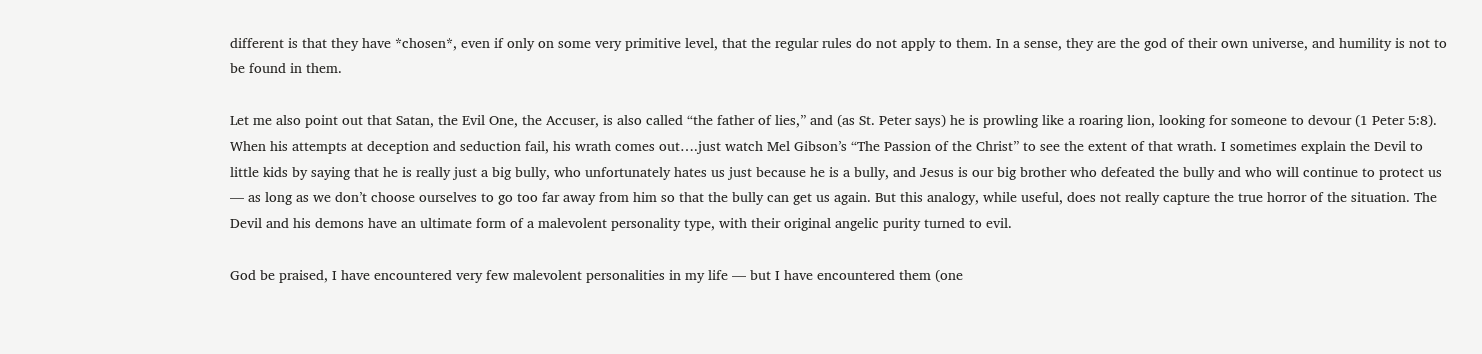different is that they have *chosen*, even if only on some very primitive level, that the regular rules do not apply to them. In a sense, they are the god of their own universe, and humility is not to be found in them.

Let me also point out that Satan, the Evil One, the Accuser, is also called “the father of lies,” and (as St. Peter says) he is prowling like a roaring lion, looking for someone to devour (1 Peter 5:8). When his attempts at deception and seduction fail, his wrath comes out….just watch Mel Gibson’s “The Passion of the Christ” to see the extent of that wrath. I sometimes explain the Devil to little kids by saying that he is really just a big bully, who unfortunately hates us just because he is a bully, and Jesus is our big brother who defeated the bully and who will continue to protect us — as long as we don’t choose ourselves to go too far away from him so that the bully can get us again. But this analogy, while useful, does not really capture the true horror of the situation. The Devil and his demons have an ultimate form of a malevolent personality type, with their original angelic purity turned to evil.

God be praised, I have encountered very few malevolent personalities in my life — but I have encountered them (one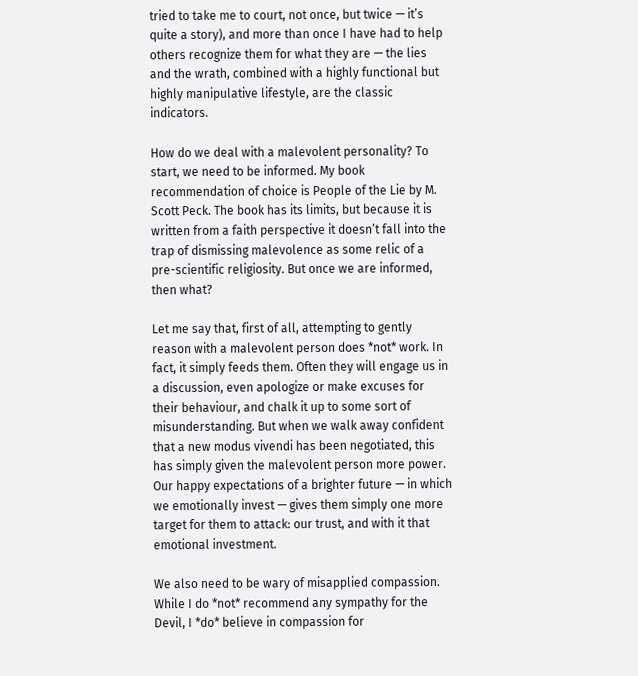tried to take me to court, not once, but twice — it’s quite a story), and more than once I have had to help others recognize them for what they are — the lies and the wrath, combined with a highly functional but highly manipulative lifestyle, are the classic indicators.

How do we deal with a malevolent personality? To start, we need to be informed. My book recommendation of choice is People of the Lie by M. Scott Peck. The book has its limits, but because it is written from a faith perspective it doesn’t fall into the trap of dismissing malevolence as some relic of a pre-scientific religiosity. But once we are informed, then what?

Let me say that, first of all, attempting to gently reason with a malevolent person does *not* work. In fact, it simply feeds them. Often they will engage us in a discussion, even apologize or make excuses for their behaviour, and chalk it up to some sort of misunderstanding. But when we walk away confident that a new modus vivendi has been negotiated, this has simply given the malevolent person more power. Our happy expectations of a brighter future — in which we emotionally invest — gives them simply one more target for them to attack: our trust, and with it that emotional investment.

We also need to be wary of misapplied compassion. While I do *not* recommend any sympathy for the Devil, I *do* believe in compassion for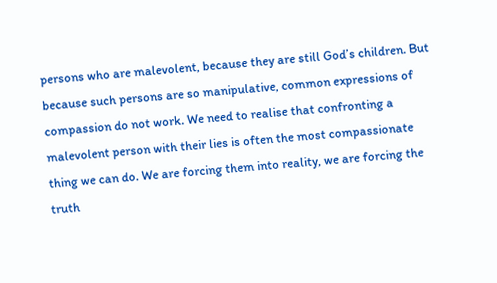persons who are malevolent, because they are still God’s children. But because such persons are so manipulative, common expressions of compassion do not work. We need to realise that confronting a malevolent person with their lies is often the most compassionate thing we can do. We are forcing them into reality, we are forcing the truth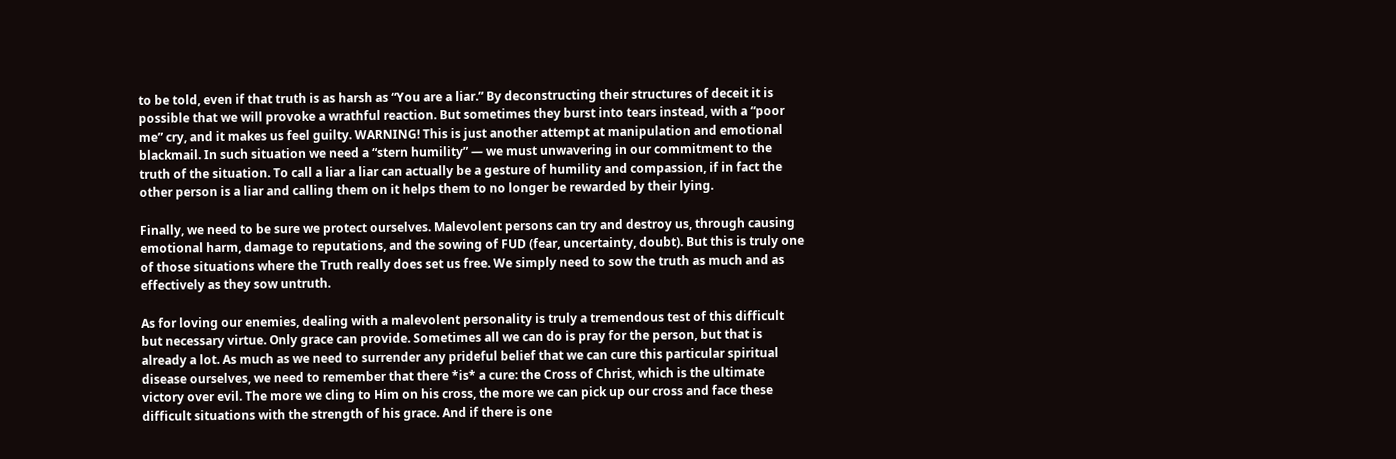to be told, even if that truth is as harsh as “You are a liar.” By deconstructing their structures of deceit it is possible that we will provoke a wrathful reaction. But sometimes they burst into tears instead, with a “poor me” cry, and it makes us feel guilty. WARNING! This is just another attempt at manipulation and emotional blackmail. In such situation we need a “stern humility” — we must unwavering in our commitment to the truth of the situation. To call a liar a liar can actually be a gesture of humility and compassion, if in fact the other person is a liar and calling them on it helps them to no longer be rewarded by their lying.

Finally, we need to be sure we protect ourselves. Malevolent persons can try and destroy us, through causing emotional harm, damage to reputations, and the sowing of FUD (fear, uncertainty, doubt). But this is truly one of those situations where the Truth really does set us free. We simply need to sow the truth as much and as effectively as they sow untruth.

As for loving our enemies, dealing with a malevolent personality is truly a tremendous test of this difficult but necessary virtue. Only grace can provide. Sometimes all we can do is pray for the person, but that is already a lot. As much as we need to surrender any prideful belief that we can cure this particular spiritual disease ourselves, we need to remember that there *is* a cure: the Cross of Christ, which is the ultimate victory over evil. The more we cling to Him on his cross, the more we can pick up our cross and face these difficult situations with the strength of his grace. And if there is one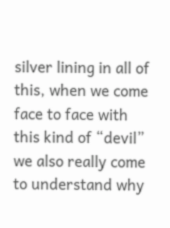silver lining in all of this, when we come face to face with this kind of “devil” we also really come to understand why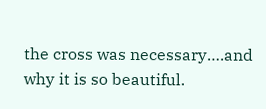the cross was necessary….and why it is so beautiful.